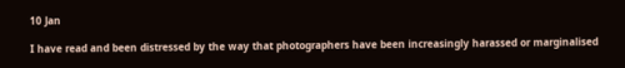10 Jan

I have read and been distressed by the way that photographers have been increasingly harassed or marginalised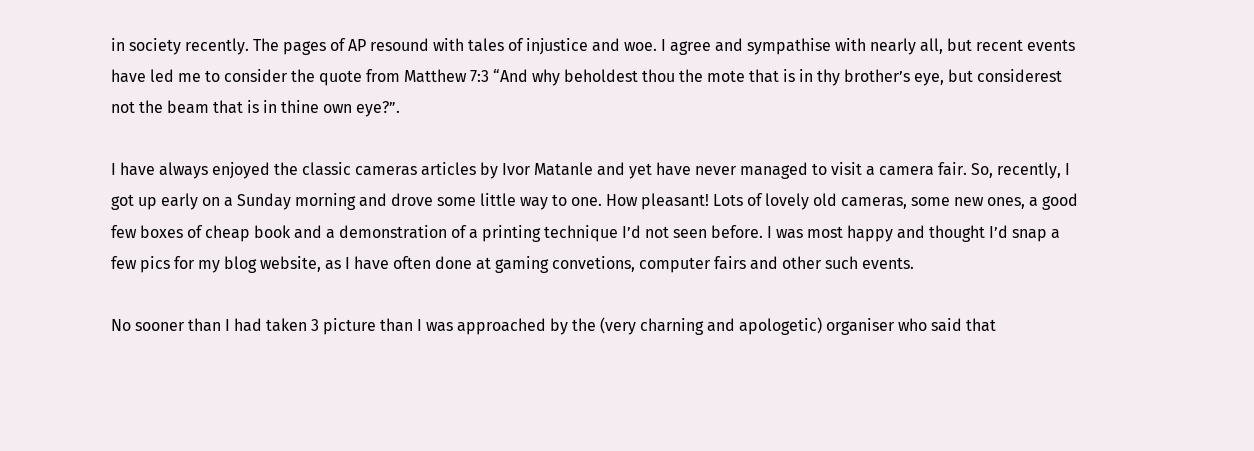in society recently. The pages of AP resound with tales of injustice and woe. I agree and sympathise with nearly all, but recent events have led me to consider the quote from Matthew 7:3 “And why beholdest thou the mote that is in thy brother’s eye, but considerest not the beam that is in thine own eye?”.

I have always enjoyed the classic cameras articles by Ivor Matanle and yet have never managed to visit a camera fair. So, recently, I got up early on a Sunday morning and drove some little way to one. How pleasant! Lots of lovely old cameras, some new ones, a good few boxes of cheap book and a demonstration of a printing technique I’d not seen before. I was most happy and thought I’d snap a few pics for my blog website, as I have often done at gaming convetions, computer fairs and other such events.

No sooner than I had taken 3 picture than I was approached by the (very charning and apologetic) organiser who said that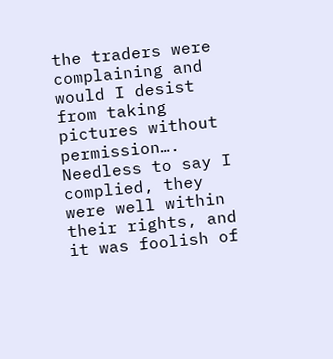the traders were complaining and would I desist from taking pictures without permission…. Needless to say I complied, they were well within their rights, and it was foolish of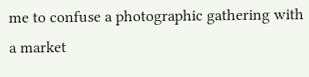me to confuse a photographic gathering with a market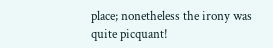place; nonetheless the irony was quite picquant!